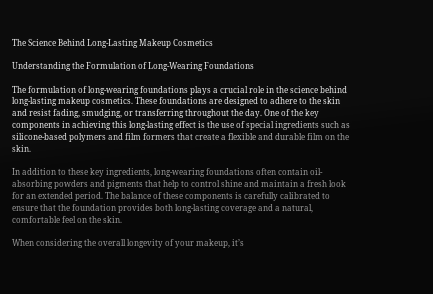The Science Behind Long-Lasting Makeup Cosmetics

Understanding the Formulation of Long-Wearing Foundations

The formulation of long-wearing foundations plays a crucial role in the science behind long-lasting makeup cosmetics. These foundations are designed to adhere to the skin and resist fading, smudging, or transferring throughout the day. One of the key components in achieving this long-lasting effect is the use of special ingredients such as silicone-based polymers and film formers that create a flexible and durable film on the skin.

In addition to these key ingredients, long-wearing foundations often contain oil-absorbing powders and pigments that help to control shine and maintain a fresh look for an extended period. The balance of these components is carefully calibrated to ensure that the foundation provides both long-lasting coverage and a natural, comfortable feel on the skin.

When considering the overall longevity of your makeup, it’s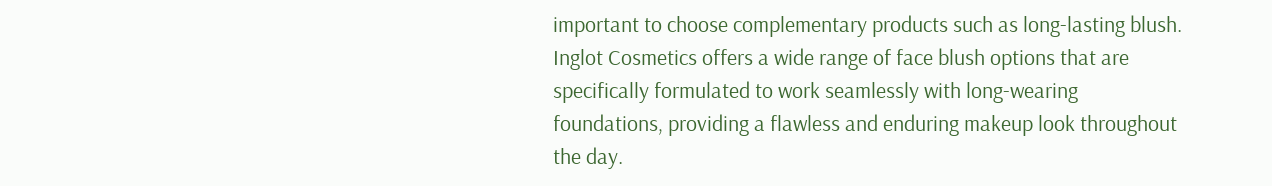important to choose complementary products such as long-lasting blush. Inglot Cosmetics offers a wide range of face blush options that are specifically formulated to work seamlessly with long-wearing foundations, providing a flawless and enduring makeup look throughout the day.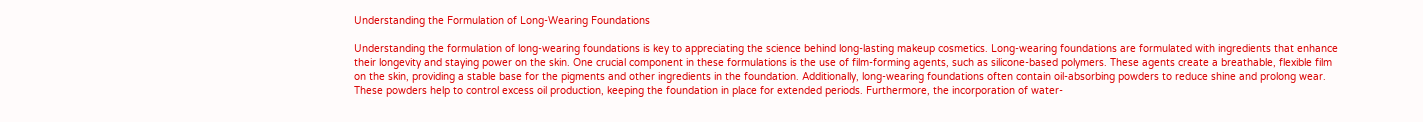Understanding the Formulation of Long-Wearing Foundations

Understanding the formulation of long-wearing foundations is key to appreciating the science behind long-lasting makeup cosmetics. Long-wearing foundations are formulated with ingredients that enhance their longevity and staying power on the skin. One crucial component in these formulations is the use of film-forming agents, such as silicone-based polymers. These agents create a breathable, flexible film on the skin, providing a stable base for the pigments and other ingredients in the foundation. Additionally, long-wearing foundations often contain oil-absorbing powders to reduce shine and prolong wear. These powders help to control excess oil production, keeping the foundation in place for extended periods. Furthermore, the incorporation of water-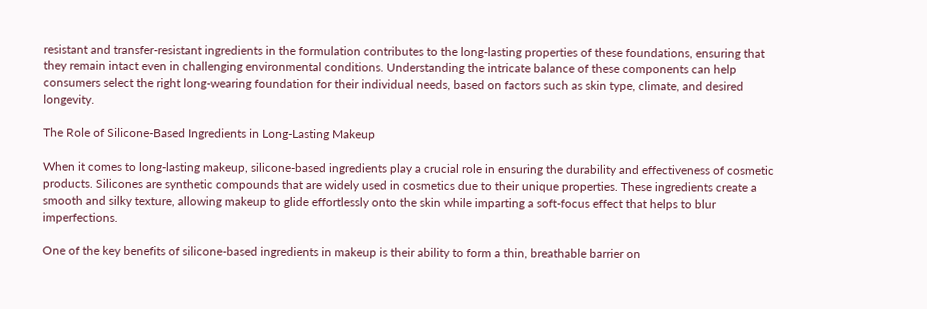resistant and transfer-resistant ingredients in the formulation contributes to the long-lasting properties of these foundations, ensuring that they remain intact even in challenging environmental conditions. Understanding the intricate balance of these components can help consumers select the right long-wearing foundation for their individual needs, based on factors such as skin type, climate, and desired longevity.

The Role of Silicone-Based Ingredients in Long-Lasting Makeup

When it comes to long-lasting makeup, silicone-based ingredients play a crucial role in ensuring the durability and effectiveness of cosmetic products. Silicones are synthetic compounds that are widely used in cosmetics due to their unique properties. These ingredients create a smooth and silky texture, allowing makeup to glide effortlessly onto the skin while imparting a soft-focus effect that helps to blur imperfections.

One of the key benefits of silicone-based ingredients in makeup is their ability to form a thin, breathable barrier on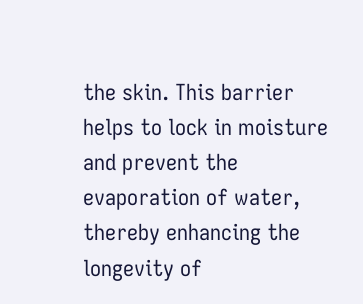the skin. This barrier helps to lock in moisture and prevent the evaporation of water, thereby enhancing the longevity of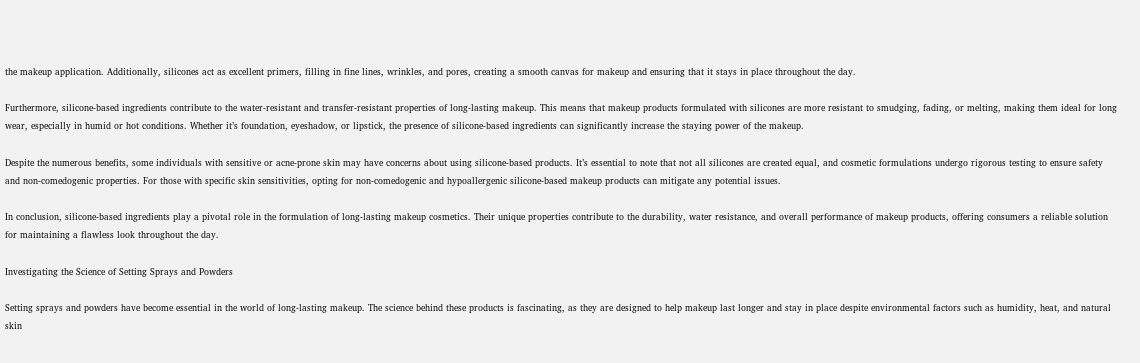the makeup application. Additionally, silicones act as excellent primers, filling in fine lines, wrinkles, and pores, creating a smooth canvas for makeup and ensuring that it stays in place throughout the day.

Furthermore, silicone-based ingredients contribute to the water-resistant and transfer-resistant properties of long-lasting makeup. This means that makeup products formulated with silicones are more resistant to smudging, fading, or melting, making them ideal for long wear, especially in humid or hot conditions. Whether it’s foundation, eyeshadow, or lipstick, the presence of silicone-based ingredients can significantly increase the staying power of the makeup.

Despite the numerous benefits, some individuals with sensitive or acne-prone skin may have concerns about using silicone-based products. It’s essential to note that not all silicones are created equal, and cosmetic formulations undergo rigorous testing to ensure safety and non-comedogenic properties. For those with specific skin sensitivities, opting for non-comedogenic and hypoallergenic silicone-based makeup products can mitigate any potential issues.

In conclusion, silicone-based ingredients play a pivotal role in the formulation of long-lasting makeup cosmetics. Their unique properties contribute to the durability, water resistance, and overall performance of makeup products, offering consumers a reliable solution for maintaining a flawless look throughout the day.

Investigating the Science of Setting Sprays and Powders

Setting sprays and powders have become essential in the world of long-lasting makeup. The science behind these products is fascinating, as they are designed to help makeup last longer and stay in place despite environmental factors such as humidity, heat, and natural skin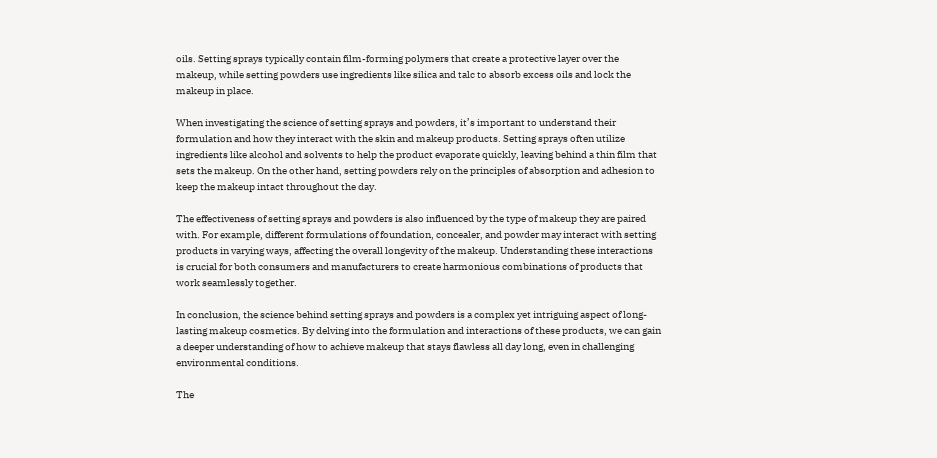oils. Setting sprays typically contain film-forming polymers that create a protective layer over the makeup, while setting powders use ingredients like silica and talc to absorb excess oils and lock the makeup in place.

When investigating the science of setting sprays and powders, it’s important to understand their formulation and how they interact with the skin and makeup products. Setting sprays often utilize ingredients like alcohol and solvents to help the product evaporate quickly, leaving behind a thin film that sets the makeup. On the other hand, setting powders rely on the principles of absorption and adhesion to keep the makeup intact throughout the day.

The effectiveness of setting sprays and powders is also influenced by the type of makeup they are paired with. For example, different formulations of foundation, concealer, and powder may interact with setting products in varying ways, affecting the overall longevity of the makeup. Understanding these interactions is crucial for both consumers and manufacturers to create harmonious combinations of products that work seamlessly together.

In conclusion, the science behind setting sprays and powders is a complex yet intriguing aspect of long-lasting makeup cosmetics. By delving into the formulation and interactions of these products, we can gain a deeper understanding of how to achieve makeup that stays flawless all day long, even in challenging environmental conditions.

The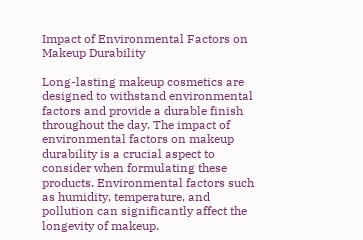Impact of Environmental Factors on Makeup Durability

Long-lasting makeup cosmetics are designed to withstand environmental factors and provide a durable finish throughout the day. The impact of environmental factors on makeup durability is a crucial aspect to consider when formulating these products. Environmental factors such as humidity, temperature, and pollution can significantly affect the longevity of makeup.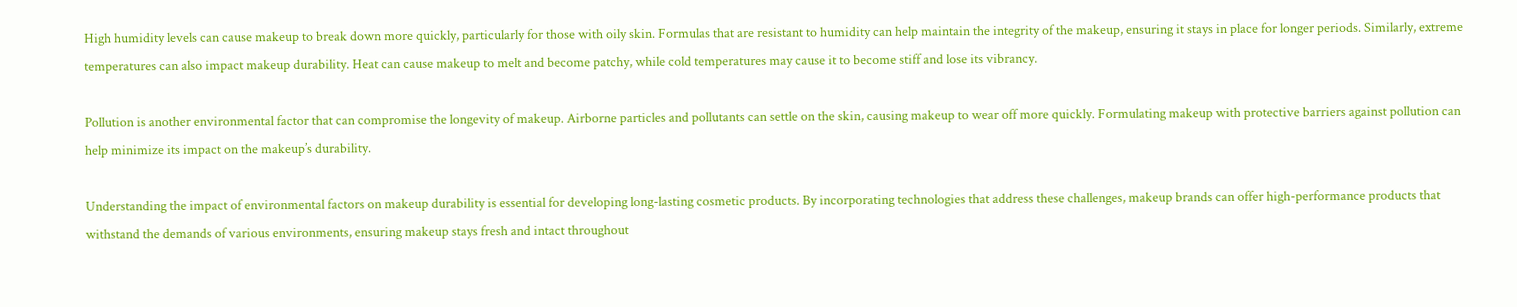High humidity levels can cause makeup to break down more quickly, particularly for those with oily skin. Formulas that are resistant to humidity can help maintain the integrity of the makeup, ensuring it stays in place for longer periods. Similarly, extreme temperatures can also impact makeup durability. Heat can cause makeup to melt and become patchy, while cold temperatures may cause it to become stiff and lose its vibrancy.

Pollution is another environmental factor that can compromise the longevity of makeup. Airborne particles and pollutants can settle on the skin, causing makeup to wear off more quickly. Formulating makeup with protective barriers against pollution can help minimize its impact on the makeup’s durability.

Understanding the impact of environmental factors on makeup durability is essential for developing long-lasting cosmetic products. By incorporating technologies that address these challenges, makeup brands can offer high-performance products that withstand the demands of various environments, ensuring makeup stays fresh and intact throughout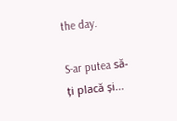the day.

S-ar putea să-ți placă și...